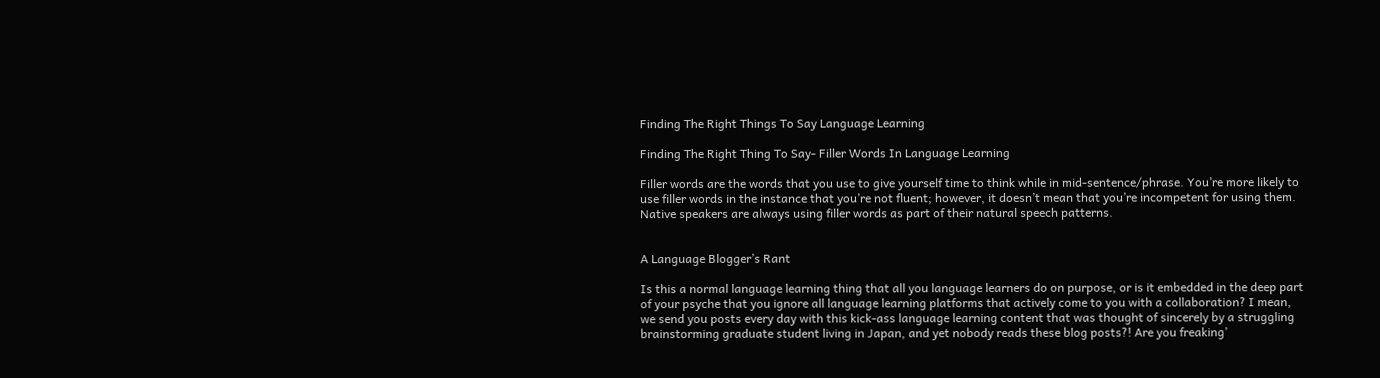Finding The Right Things To Say Language Learning

Finding The Right Thing To Say- Filler Words In Language Learning

Filler words are the words that you use to give yourself time to think while in mid-sentence/phrase. You’re more likely to use filler words in the instance that you’re not fluent; however, it doesn’t mean that you’re incompetent for using them. Native speakers are always using filler words as part of their natural speech patterns.


A Language Blogger’s Rant

Is this a normal language learning thing that all you language learners do on purpose, or is it embedded in the deep part of your psyche that you ignore all language learning platforms that actively come to you with a collaboration? I mean, we send you posts every day with this kick-ass language learning content that was thought of sincerely by a struggling brainstorming graduate student living in Japan, and yet nobody reads these blog posts?! Are you freaking’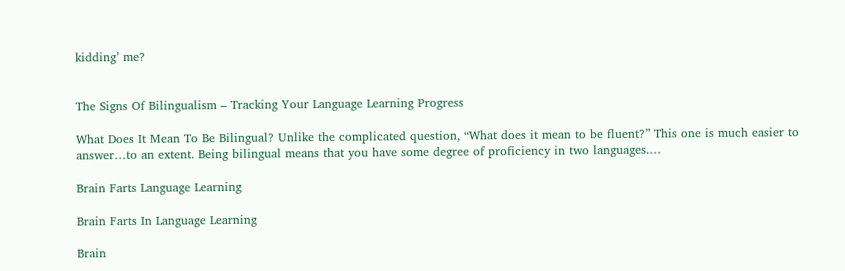kidding’ me?


The Signs Of Bilingualism – Tracking Your Language Learning Progress

What Does It Mean To Be Bilingual? Unlike the complicated question, “What does it mean to be fluent?” This one is much easier to answer…to an extent. Being bilingual means that you have some degree of proficiency in two languages.…

Brain Farts Language Learning

Brain Farts In Language Learning

Brain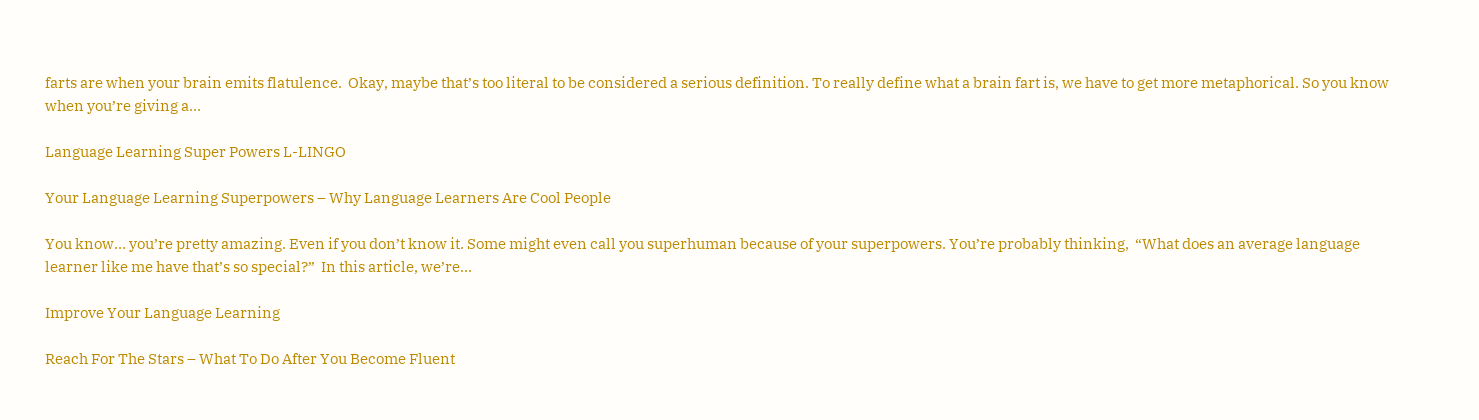farts are when your brain emits flatulence.  Okay, maybe that’s too literal to be considered a serious definition. To really define what a brain fart is, we have to get more metaphorical. So you know when you’re giving a…

Language Learning Super Powers L-LINGO

Your Language Learning Superpowers – Why Language Learners Are Cool People

You know… you’re pretty amazing. Even if you don’t know it. Some might even call you superhuman because of your superpowers. You’re probably thinking,  “What does an average language learner like me have that’s so special?”  In this article, we’re…

Improve Your Language Learning

Reach For The Stars – What To Do After You Become Fluent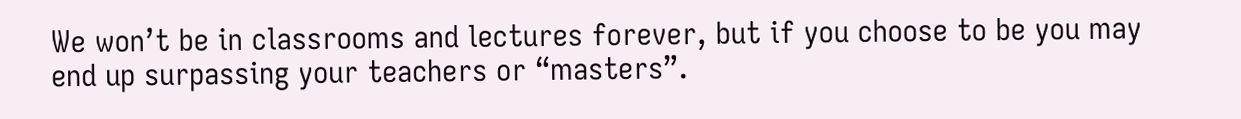We won’t be in classrooms and lectures forever, but if you choose to be you may end up surpassing your teachers or “masters”.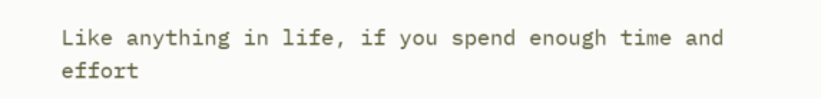Like anything in life, if you spend enough time and effort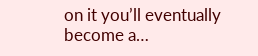on it you’ll eventually become a…